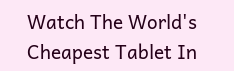Watch The World's Cheapest Tablet In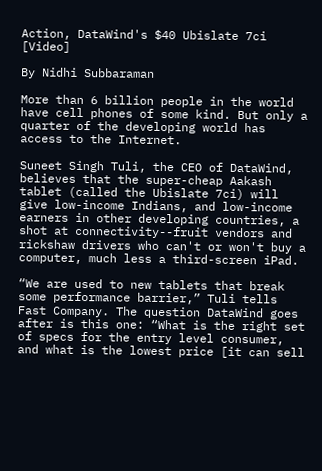Action, DataWind's $40 Ubislate 7ci [Video]

By Nidhi Subbaraman

More than 6 billion people in the world have cell phones of some kind. But only a quarter of the developing world has access to the Internet.

Suneet Singh Tuli, the CEO of DataWind, believes that the super-cheap Aakash tablet (called the Ubislate 7ci) will give low-income Indians, and low-income earners in other developing countries, a shot at connectivity--fruit vendors and rickshaw drivers who can't or won't buy a computer, much less a third-screen iPad.

“We are used to new tablets that break some performance barrier,” Tuli tells Fast Company. The question DataWind goes after is this one: “What is the right set of specs for the entry level consumer, and what is the lowest price [it can sell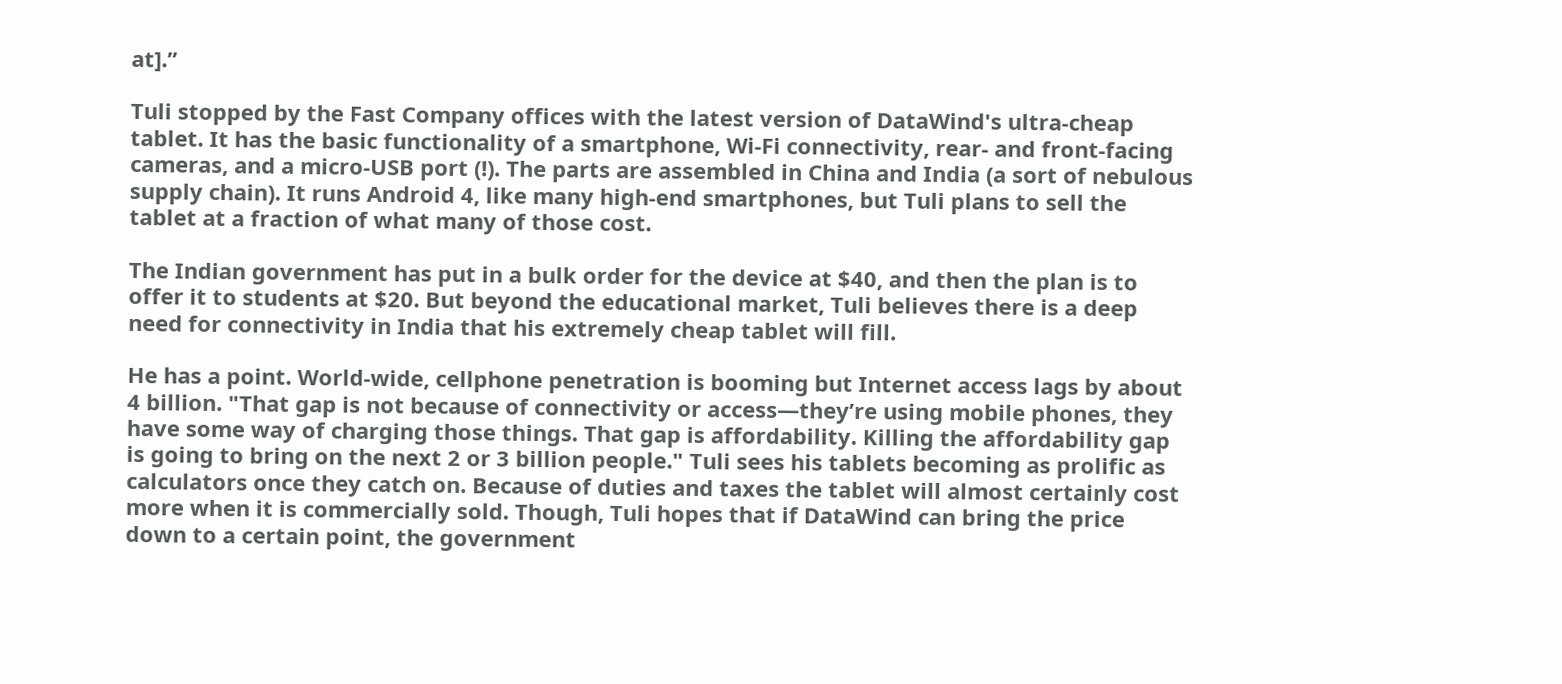at].”

Tuli stopped by the Fast Company offices with the latest version of DataWind's ultra-cheap tablet. It has the basic functionality of a smartphone, Wi-Fi connectivity, rear- and front-facing cameras, and a micro-USB port (!). The parts are assembled in China and India (a sort of nebulous supply chain). It runs Android 4, like many high-end smartphones, but Tuli plans to sell the tablet at a fraction of what many of those cost.

The Indian government has put in a bulk order for the device at $40, and then the plan is to offer it to students at $20. But beyond the educational market, Tuli believes there is a deep need for connectivity in India that his extremely cheap tablet will fill.

He has a point. World-wide, cellphone penetration is booming but Internet access lags by about 4 billion. "That gap is not because of connectivity or access—they’re using mobile phones, they have some way of charging those things. That gap is affordability. Killing the affordability gap is going to bring on the next 2 or 3 billion people." Tuli sees his tablets becoming as prolific as calculators once they catch on. Because of duties and taxes the tablet will almost certainly cost more when it is commercially sold. Though, Tuli hopes that if DataWind can bring the price down to a certain point, the government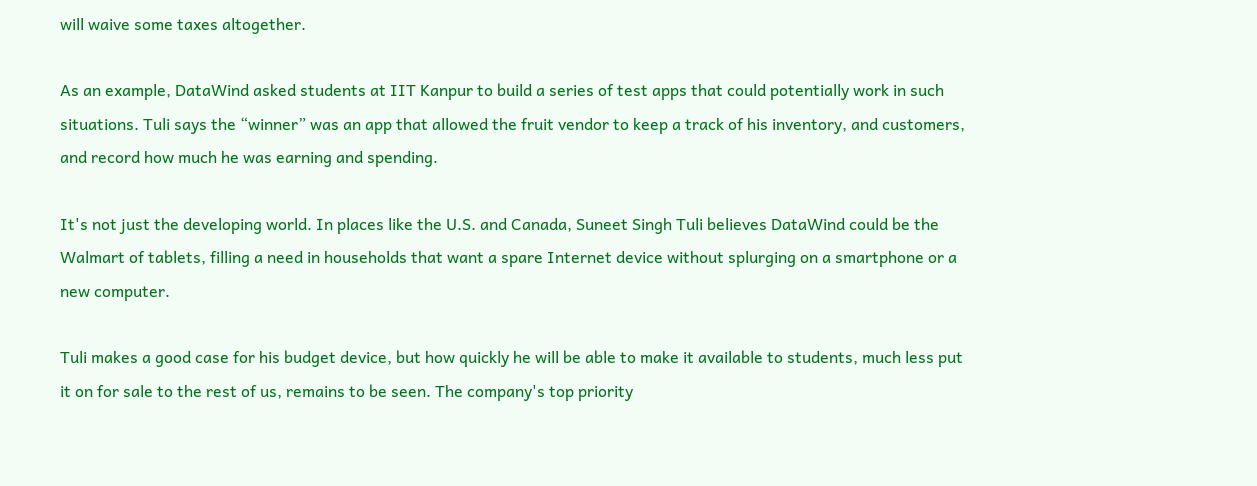will waive some taxes altogether.

As an example, DataWind asked students at IIT Kanpur to build a series of test apps that could potentially work in such situations. Tuli says the “winner” was an app that allowed the fruit vendor to keep a track of his inventory, and customers, and record how much he was earning and spending.

It's not just the developing world. In places like the U.S. and Canada, Suneet Singh Tuli believes DataWind could be the Walmart of tablets, filling a need in households that want a spare Internet device without splurging on a smartphone or a new computer.

Tuli makes a good case for his budget device, but how quickly he will be able to make it available to students, much less put it on for sale to the rest of us, remains to be seen. The company's top priority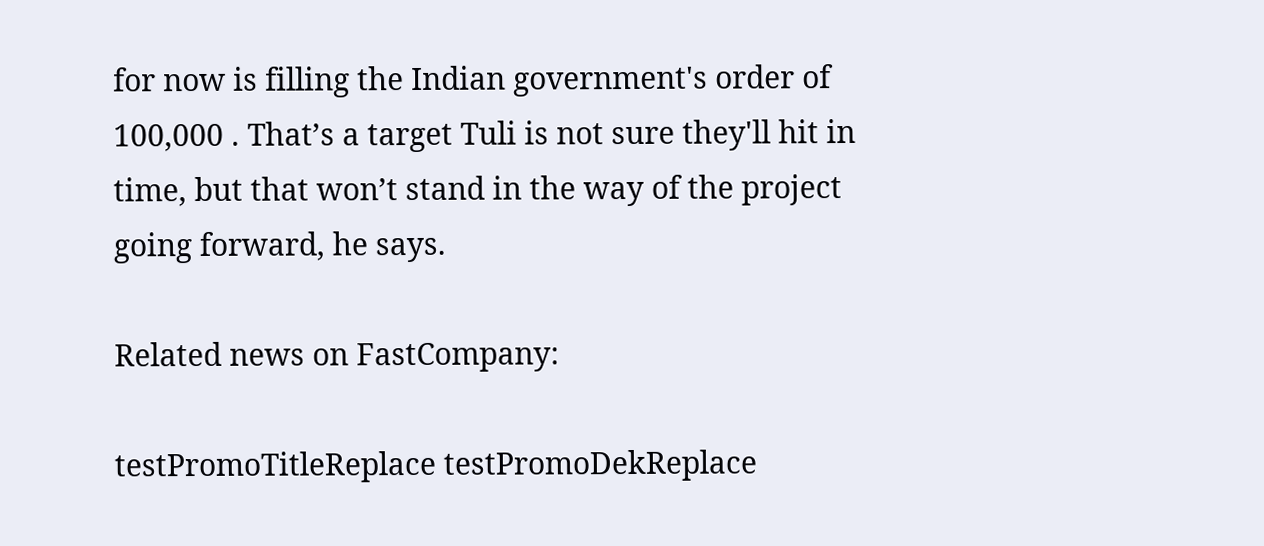for now is filling the Indian government's order of 100,000 . That’s a target Tuli is not sure they'll hit in time, but that won’t stand in the way of the project going forward, he says.

Related news on FastCompany:

testPromoTitleReplace testPromoDekReplace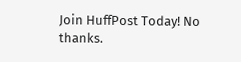Join HuffPost Today! No thanks.